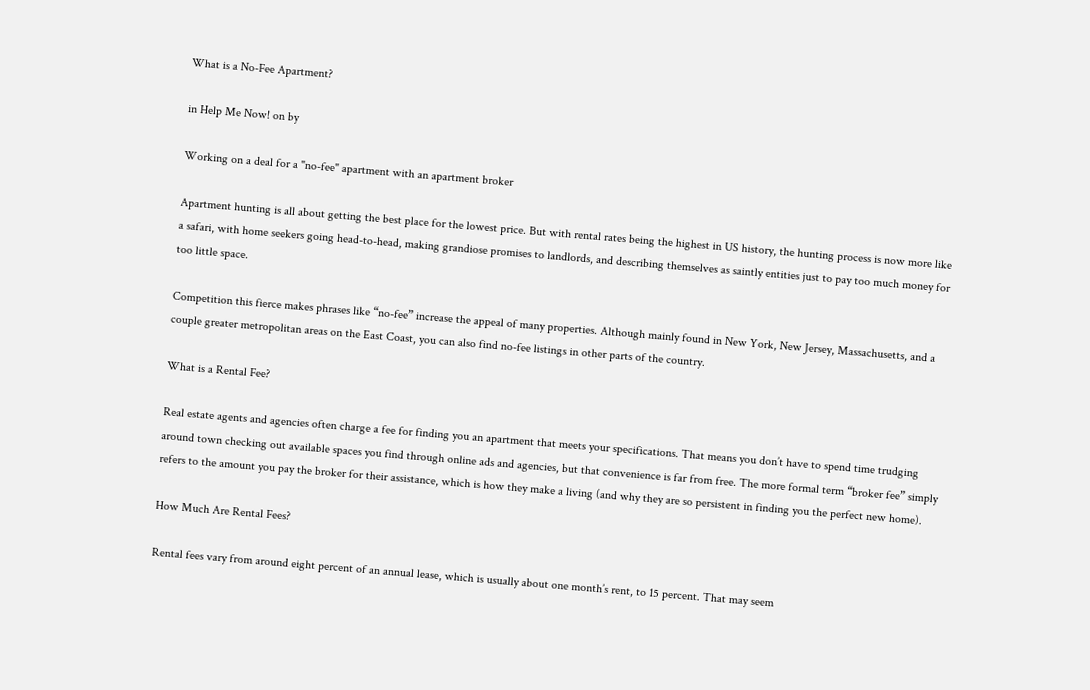What is a No-Fee Apartment?

in Help Me Now! on by

Working on a deal for a "no-fee" apartment with an apartment broker

Apartment hunting is all about getting the best place for the lowest price. But with rental rates being the highest in US history, the hunting process is now more like a safari, with home seekers going head-to-head, making grandiose promises to landlords, and describing themselves as saintly entities just to pay too much money for too little space.

Competition this fierce makes phrases like “no-fee” increase the appeal of many properties. Although mainly found in New York, New Jersey, Massachusetts, and a couple greater metropolitan areas on the East Coast, you can also find no-fee listings in other parts of the country.

What is a Rental Fee?

Real estate agents and agencies often charge a fee for finding you an apartment that meets your specifications. That means you don’t have to spend time trudging around town checking out available spaces you find through online ads and agencies, but that convenience is far from free. The more formal term “broker fee” simply refers to the amount you pay the broker for their assistance, which is how they make a living (and why they are so persistent in finding you the perfect new home).

How Much Are Rental Fees?

Rental fees vary from around eight percent of an annual lease, which is usually about one month’s rent, to 15 percent. That may seem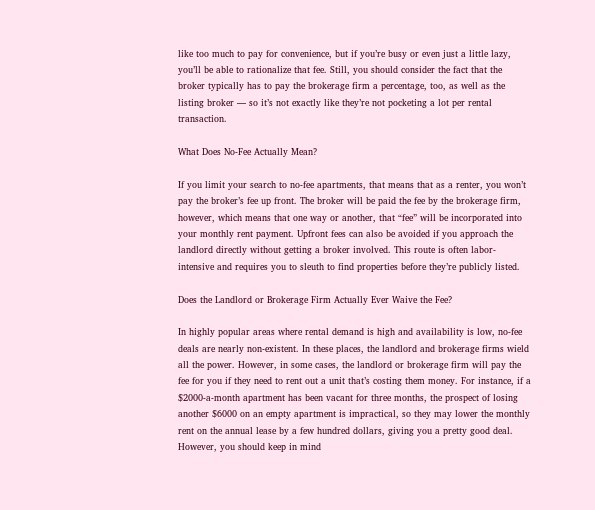like too much to pay for convenience, but if you’re busy or even just a little lazy, you’ll be able to rationalize that fee. Still, you should consider the fact that the broker typically has to pay the brokerage firm a percentage, too, as well as the listing broker — so it’s not exactly like they’re not pocketing a lot per rental transaction.

What Does No-Fee Actually Mean?

If you limit your search to no-fee apartments, that means that as a renter, you won’t pay the broker’s fee up front. The broker will be paid the fee by the brokerage firm, however, which means that one way or another, that “fee” will be incorporated into your monthly rent payment. Upfront fees can also be avoided if you approach the landlord directly without getting a broker involved. This route is often labor-intensive and requires you to sleuth to find properties before they’re publicly listed.

Does the Landlord or Brokerage Firm Actually Ever Waive the Fee?

In highly popular areas where rental demand is high and availability is low, no-fee deals are nearly non-existent. In these places, the landlord and brokerage firms wield all the power. However, in some cases, the landlord or brokerage firm will pay the fee for you if they need to rent out a unit that’s costing them money. For instance, if a $2000-a-month apartment has been vacant for three months, the prospect of losing another $6000 on an empty apartment is impractical, so they may lower the monthly rent on the annual lease by a few hundred dollars, giving you a pretty good deal. However, you should keep in mind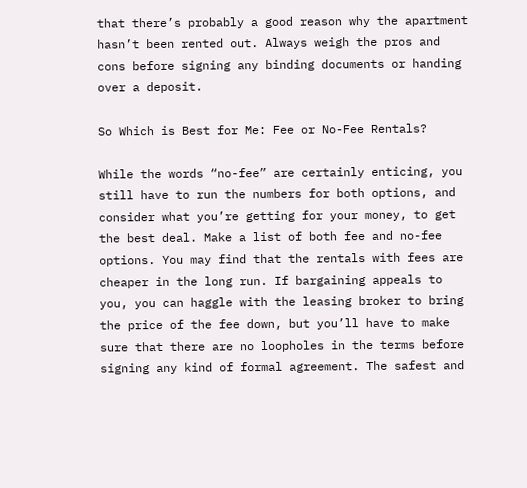that there’s probably a good reason why the apartment hasn’t been rented out. Always weigh the pros and cons before signing any binding documents or handing over a deposit.

So Which is Best for Me: Fee or No-Fee Rentals?

While the words “no-fee” are certainly enticing, you still have to run the numbers for both options, and consider what you’re getting for your money, to get the best deal. Make a list of both fee and no-fee options. You may find that the rentals with fees are cheaper in the long run. If bargaining appeals to you, you can haggle with the leasing broker to bring the price of the fee down, but you’ll have to make sure that there are no loopholes in the terms before signing any kind of formal agreement. The safest and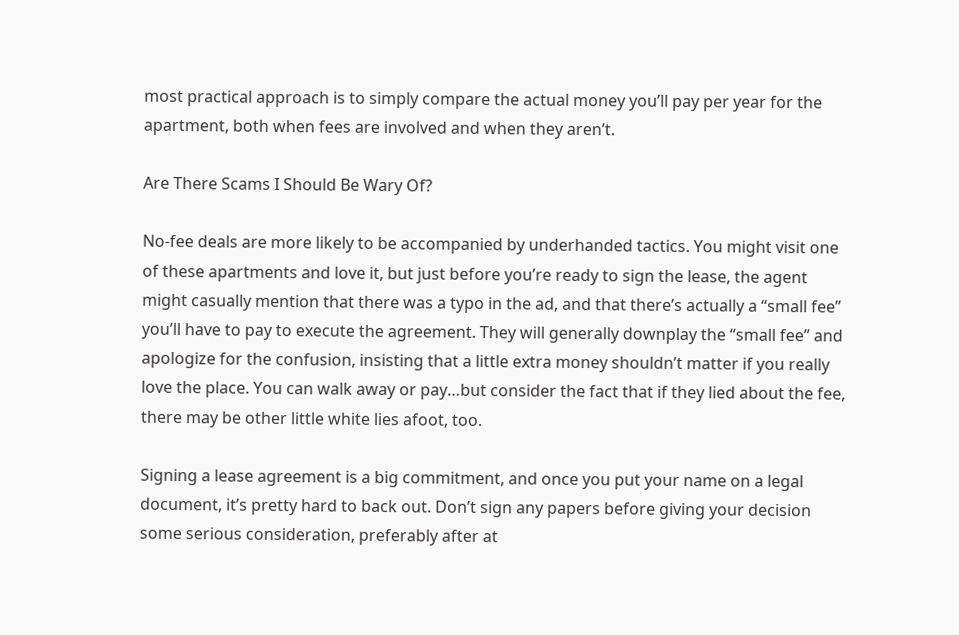most practical approach is to simply compare the actual money you’ll pay per year for the apartment, both when fees are involved and when they aren’t.

Are There Scams I Should Be Wary Of?

No-fee deals are more likely to be accompanied by underhanded tactics. You might visit one of these apartments and love it, but just before you’re ready to sign the lease, the agent might casually mention that there was a typo in the ad, and that there’s actually a “small fee” you’ll have to pay to execute the agreement. They will generally downplay the “small fee” and apologize for the confusion, insisting that a little extra money shouldn’t matter if you really love the place. You can walk away or pay…but consider the fact that if they lied about the fee, there may be other little white lies afoot, too.

Signing a lease agreement is a big commitment, and once you put your name on a legal document, it’s pretty hard to back out. Don’t sign any papers before giving your decision some serious consideration, preferably after at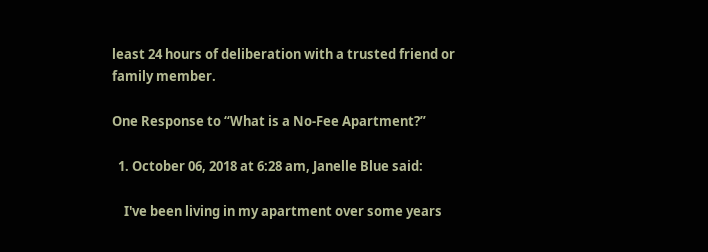least 24 hours of deliberation with a trusted friend or family member.

One Response to “What is a No-Fee Apartment?”

  1. October 06, 2018 at 6:28 am, Janelle Blue said:

    I've been living in my apartment over some years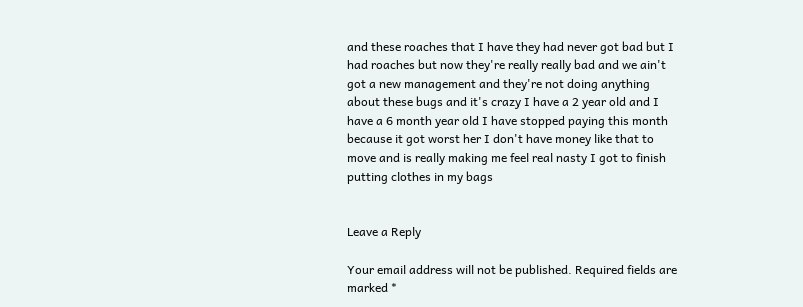and these roaches that I have they had never got bad but I had roaches but now they're really really bad and we ain't got a new management and they're not doing anything about these bugs and it's crazy I have a 2 year old and I have a 6 month year old I have stopped paying this month because it got worst her I don't have money like that to move and is really making me feel real nasty I got to finish putting clothes in my bags


Leave a Reply

Your email address will not be published. Required fields are marked *